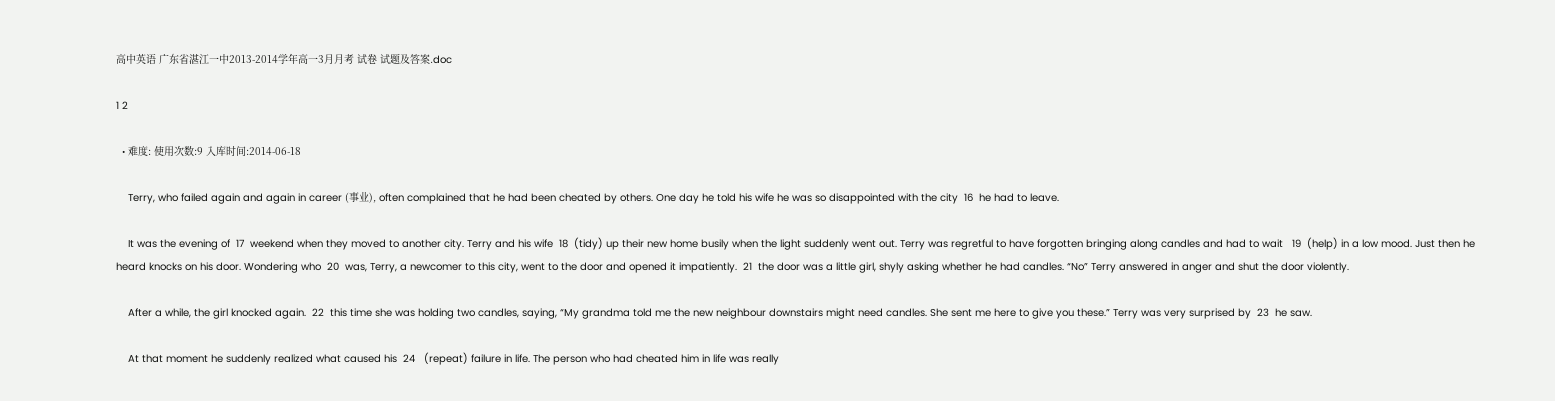高中英语 广东省湛江一中2013-2014学年高一3月月考 试卷 试题及答案.doc

1 2

  • 难度: 使用次数:9 入库时间:2014-06-18

    Terry, who failed again and again in career (事业), often complained that he had been cheated by others. One day he told his wife he was so disappointed with the city  16  he had to leave.

    It was the evening of  17  weekend when they moved to another city. Terry and his wife  18  (tidy) up their new home busily when the light suddenly went out. Terry was regretful to have forgotten bringing along candles and had to wait   19  (help) in a low mood. Just then he heard knocks on his door. Wondering who  20  was, Terry, a newcomer to this city, went to the door and opened it impatiently.  21  the door was a little girl, shyly asking whether he had candles. “No” Terry answered in anger and shut the door violently.

    After a while, the girl knocked again.  22  this time she was holding two candles, saying, “My grandma told me the new neighbour downstairs might need candles. She sent me here to give you these.” Terry was very surprised by  23  he saw.

    At that moment he suddenly realized what caused his  24   (repeat) failure in life. The person who had cheated him in life was really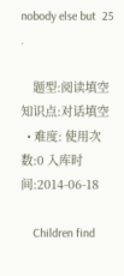nobody else but  25  .

    题型:阅读填空  知识点:对话填空
  • 难度: 使用次数:0 入库时间:2014-06-18

    Children find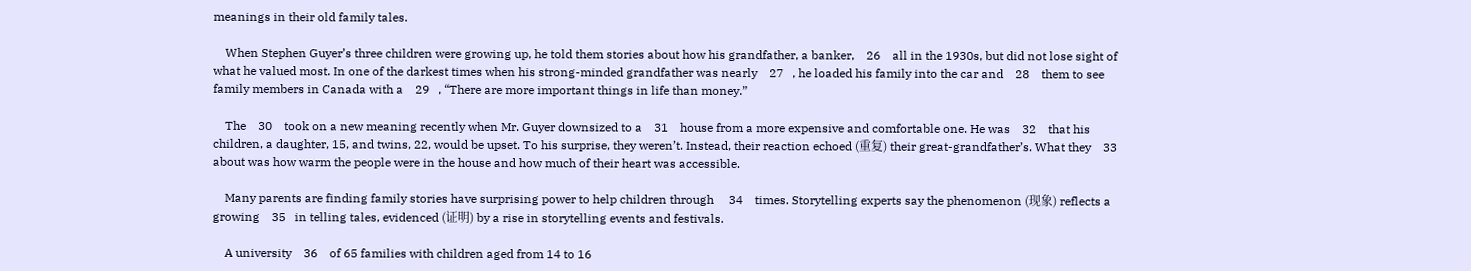meanings in their old family tales.

    When Stephen Guyer’s three children were growing up, he told them stories about how his grandfather, a banker,    26    all in the 1930s, but did not lose sight of what he valued most. In one of the darkest times when his strong-minded grandfather was nearly    27   , he loaded his family into the car and    28    them to see family members in Canada with a    29   , “There are more important things in life than money.”

    The    30    took on a new meaning recently when Mr. Guyer downsized to a    31    house from a more expensive and comfortable one. He was    32    that his children, a daughter, 15, and twins, 22, would be upset. To his surprise, they weren’t. Instead, their reaction echoed (重复) their great-grandfather’s. What they    33    about was how warm the people were in the house and how much of their heart was accessible.

    Many parents are finding family stories have surprising power to help children through     34    times. Storytelling experts say the phenomenon (现象) reflects a growing    35   in telling tales, evidenced (证明) by a rise in storytelling events and festivals.

    A university    36    of 65 families with children aged from 14 to 16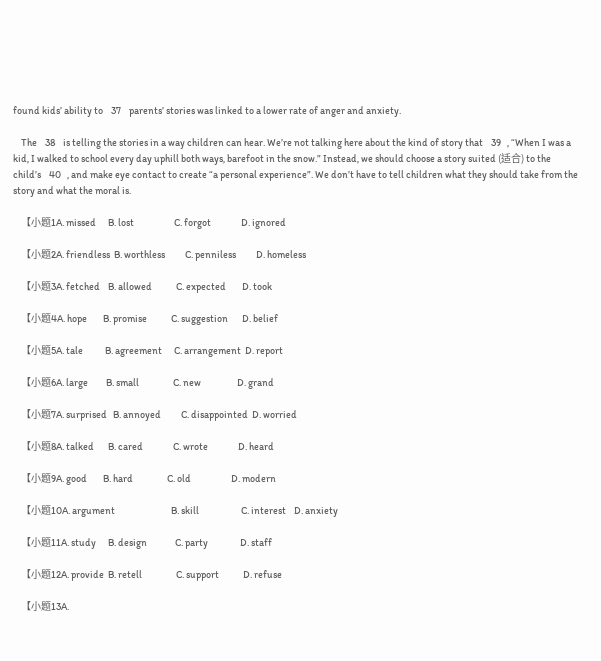found kids’ ability to    37    parents’ stories was linked to a lower rate of anger and anxiety.

    The    38    is telling the stories in a way children can hear. We’re not talking here about the kind of story that    39   , “When I was a kid, I walked to school every day uphill both ways, barefoot in the snow.” Instead, we should choose a story suited (适合) to the child’s    40   , and make eye contact to create “a personal experience”. We don’t have to tell children what they should take from the story and what the moral is.

    【小题1A. missed      B. lost                    C. forgot               D. ignored

    【小题2A. friendless  B. worthless          C. penniless          D. homeless

    【小题3A. fetched    B. allowed            C. expected        D. took

    【小题4A. hope        B. promise            C. suggestion       D. belief

    【小题5A. tale           B. agreement      C. arrangement  D. report

    【小题6A. large         B. small                 C. new                  D. grand

    【小题7A. surprised   B. annoyed          C. disappointed  D. worried

    【小题8A. talked       B. cared               C. wrote               D. heard

    【小题9A. good        B. hard                 C. old                    D. modern

    【小题10A. argument                            B. skill                     C. interest    D. anxiety

    【小题11A. study      B. design              C. party                D. staff

    【小题12A. provide  B. retell                 C. support            D. refuse

    【小题13A.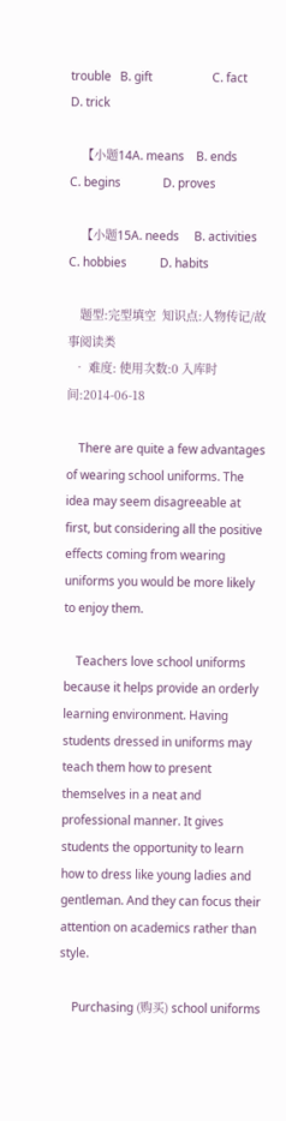trouble   B. gift                    C. fact                  D. trick

    【小题14A. means    B. ends                 C. begins              D. proves

    【小题15A. needs     B. activities           C. hobbies           D. habits

    题型:完型填空  知识点:人物传记/故事阅读类
  • 难度: 使用次数:0 入库时间:2014-06-18

    There are quite a few advantages of wearing school uniforms. The idea may seem disagreeable at first, but considering all the positive effects coming from wearing uniforms you would be more likely to enjoy them.

    Teachers love school uniforms because it helps provide an orderly learning environment. Having students dressed in uniforms may teach them how to present themselves in a neat and professional manner. It gives students the opportunity to learn how to dress like young ladies and gentleman. And they can focus their attention on academics rather than style.

    Purchasing (购买) school uniforms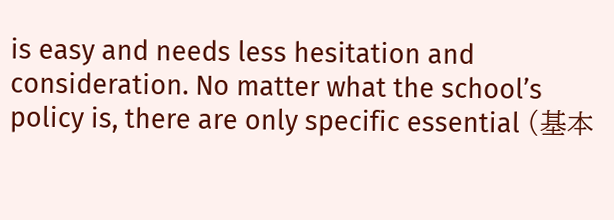is easy and needs less hesitation and consideration. No matter what the school’s policy is, there are only specific essential (基本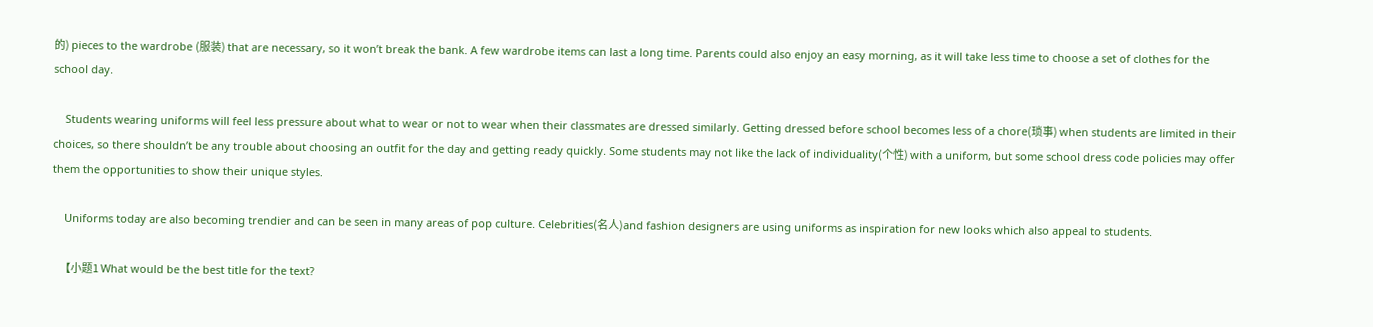的) pieces to the wardrobe (服装) that are necessary, so it won’t break the bank. A few wardrobe items can last a long time. Parents could also enjoy an easy morning, as it will take less time to choose a set of clothes for the school day.

    Students wearing uniforms will feel less pressure about what to wear or not to wear when their classmates are dressed similarly. Getting dressed before school becomes less of a chore(琐事) when students are limited in their choices, so there shouldn’t be any trouble about choosing an outfit for the day and getting ready quickly. Some students may not like the lack of individuality(个性) with a uniform, but some school dress code policies may offer them the opportunities to show their unique styles.

    Uniforms today are also becoming trendier and can be seen in many areas of pop culture. Celebrities(名人)and fashion designers are using uniforms as inspiration for new looks which also appeal to students.

    【小题1 What would be the best title for the text?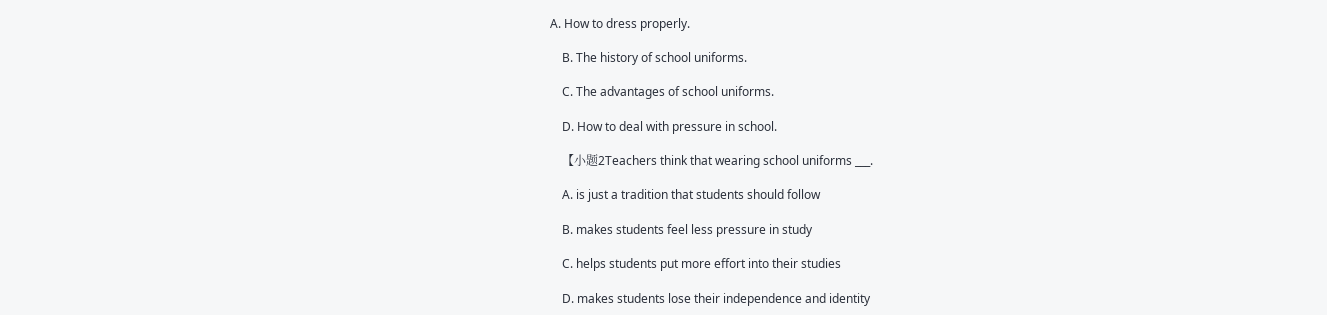A. How to dress properly.

    B. The history of school uniforms.

    C. The advantages of school uniforms.

    D. How to deal with pressure in school.

    【小题2Teachers think that wearing school uniforms ___.

    A. is just a tradition that students should follow

    B. makes students feel less pressure in study

    C. helps students put more effort into their studies

    D. makes students lose their independence and identity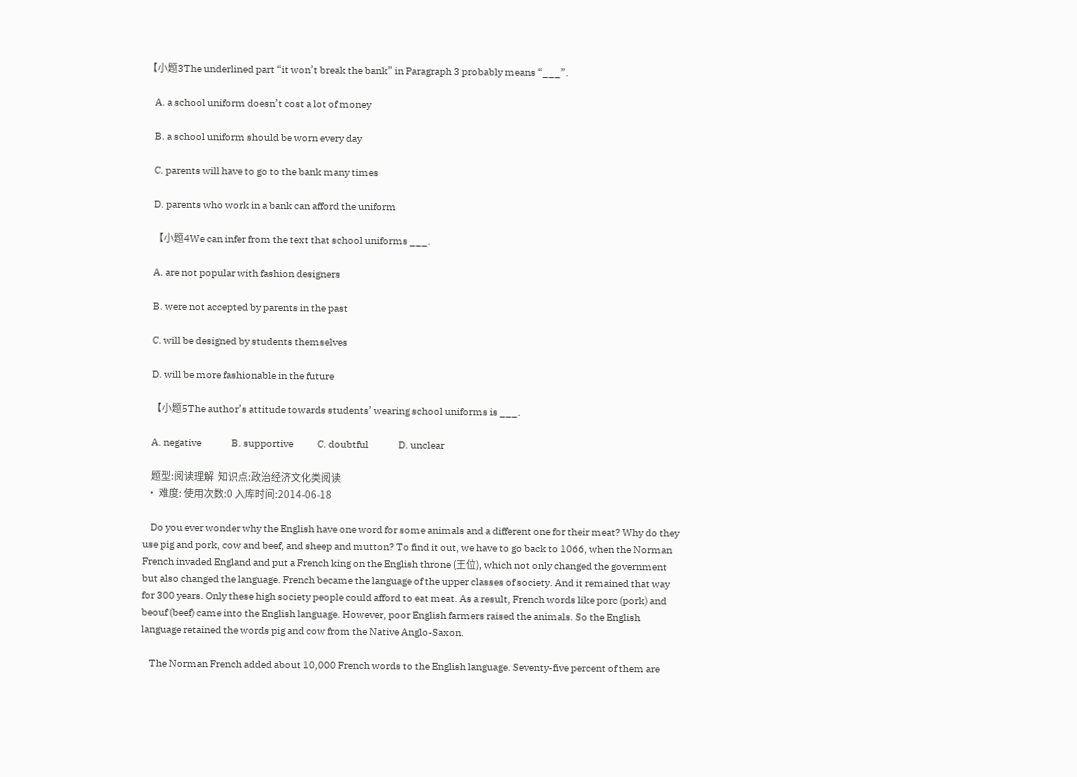【小题3The underlined part “it won’t break the bank” in Paragraph 3 probably means “___”.

    A. a school uniform doesn’t cost a lot of money

    B. a school uniform should be worn every day

    C. parents will have to go to the bank many times

    D. parents who work in a bank can afford the uniform

    【小题4We can infer from the text that school uniforms ___.

    A. are not popular with fashion designers

    B. were not accepted by parents in the past

    C. will be designed by students themselves

    D. will be more fashionable in the future

    【小题5The author’s attitude towards students’ wearing school uniforms is ___.

    A. negative               B. supportive            C. doubtful               D. unclear

    题型:阅读理解  知识点:政治经济文化类阅读
  • 难度: 使用次数:0 入库时间:2014-06-18

    Do you ever wonder why the English have one word for some animals and a different one for their meat? Why do they use pig and pork, cow and beef, and sheep and mutton? To find it out, we have to go back to 1066, when the Norman French invaded England and put a French king on the English throne (王位), which not only changed the government but also changed the language. French became the language of the upper classes of society. And it remained that way for 300 years. Only these high society people could afford to eat meat. As a result, French words like porc (pork) and beouf (beef) came into the English language. However, poor English farmers raised the animals. So the English language retained the words pig and cow from the Native Anglo-Saxon.

    The Norman French added about 10,000 French words to the English language. Seventy-five percent of them are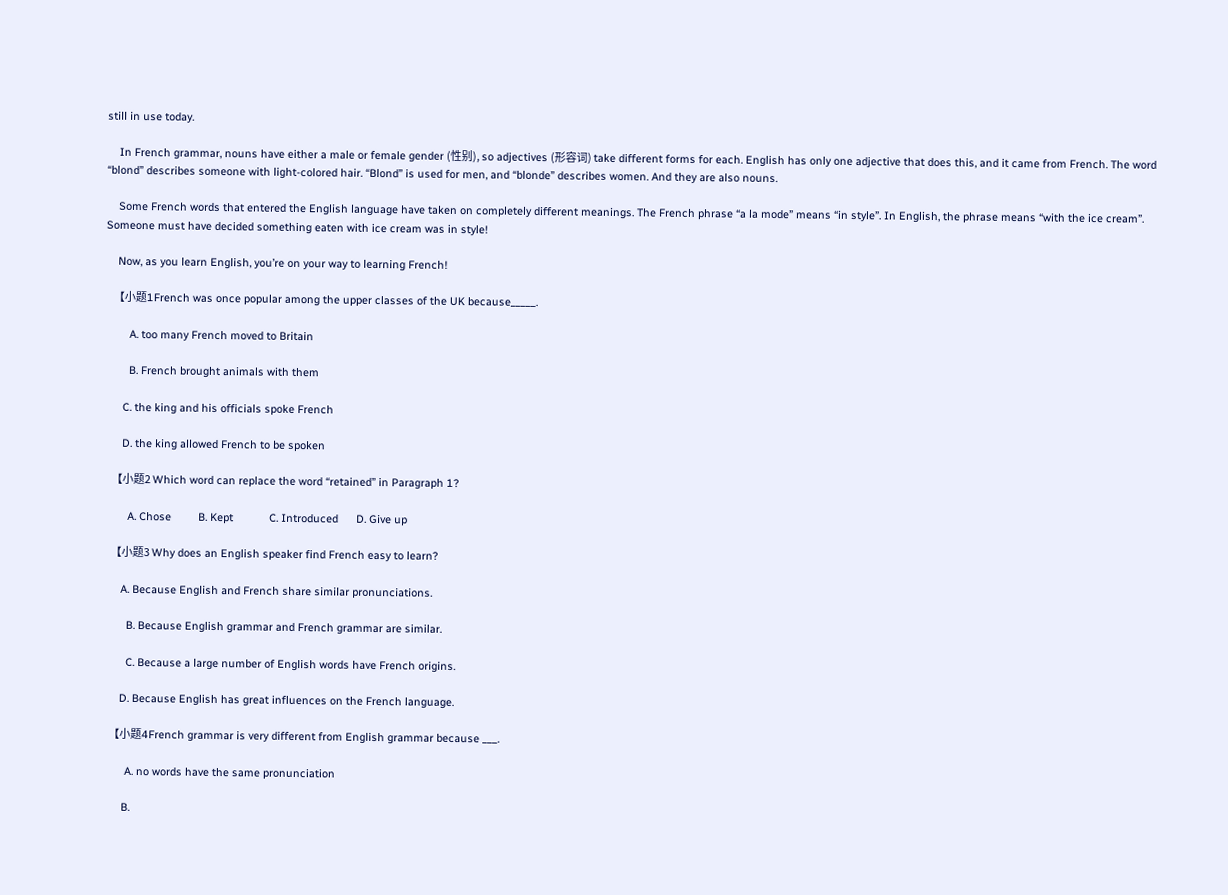still in use today.

    In French grammar, nouns have either a male or female gender (性别), so adjectives (形容词) take different forms for each. English has only one adjective that does this, and it came from French. The word “blond” describes someone with light-colored hair. “Blond” is used for men, and “blonde” describes women. And they are also nouns.

    Some French words that entered the English language have taken on completely different meanings. The French phrase “a la mode” means “in style”. In English, the phrase means “with the ice cream”. Someone must have decided something eaten with ice cream was in style!

    Now, as you learn English, you’re on your way to learning French!

    【小题1French was once popular among the upper classes of the UK because_____.

        A. too many French moved to Britain

        B. French brought animals with them

      C. the king and his officials spoke French

      D. the king allowed French to be spoken

    【小题2 Which word can replace the word “retained” in Paragraph 1?

        A. Chose         B. Kept            C. Introduced      D. Give up

    【小题3 Why does an English speaker find French easy to learn?

      A. Because English and French share similar pronunciations.

        B. Because English grammar and French grammar are similar.

        C. Because a large number of English words have French origins.

      D. Because English has great influences on the French language.

    【小题4French grammar is very different from English grammar because ___.

        A. no words have the same pronunciation

       B.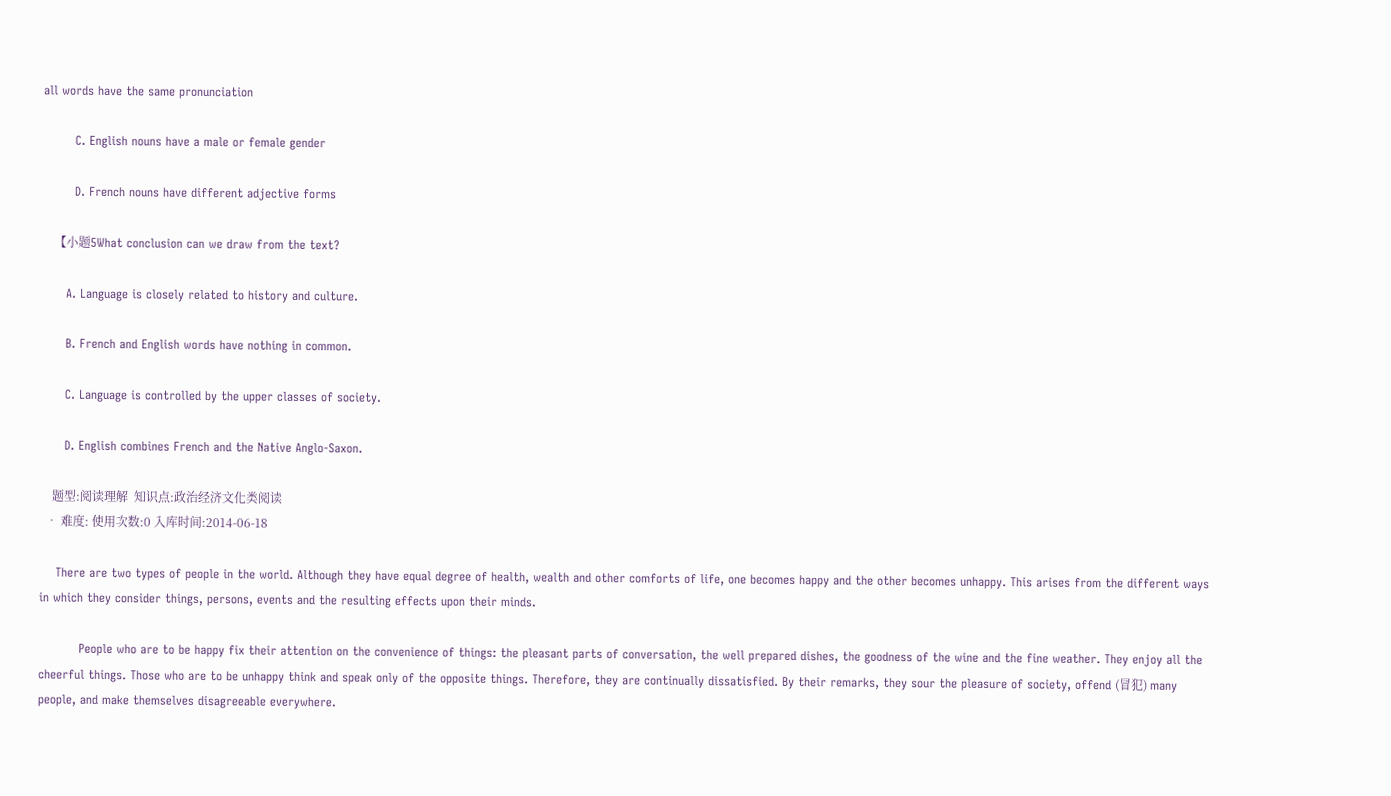all words have the same pronunciation

        C. English nouns have a male or female gender

        D. French nouns have different adjective forms

    【小题5What conclusion can we draw from the text?

      A. Language is closely related to history and culture.

      B. French and English words have nothing in common.

      C. Language is controlled by the upper classes of society.

      D. English combines French and the Native Anglo-Saxon.

    题型:阅读理解  知识点:政治经济文化类阅读
  • 难度: 使用次数:0 入库时间:2014-06-18

    There are two types of people in the world. Although they have equal degree of health, wealth and other comforts of life, one becomes happy and the other becomes unhappy. This arises from the different ways in which they consider things, persons, events and the resulting effects upon their minds.

          People who are to be happy fix their attention on the convenience of things: the pleasant parts of conversation, the well prepared dishes, the goodness of the wine and the fine weather. They enjoy all the cheerful things. Those who are to be unhappy think and speak only of the opposite things. Therefore, they are continually dissatisfied. By their remarks, they sour the pleasure of society, offend (冒犯) many people, and make themselves disagreeable everywhere.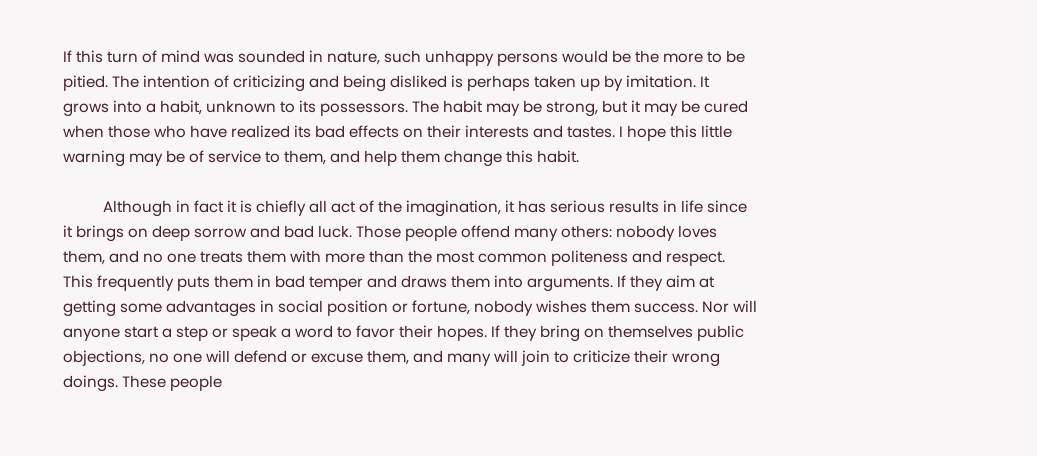If this turn of mind was sounded in nature, such unhappy persons would be the more to be pitied. The intention of criticizing and being disliked is perhaps taken up by imitation. It grows into a habit, unknown to its possessors. The habit may be strong, but it may be cured when those who have realized its bad effects on their interests and tastes. I hope this little warning may be of service to them, and help them change this habit.

          Although in fact it is chiefly all act of the imagination, it has serious results in life since it brings on deep sorrow and bad luck. Those people offend many others: nobody loves them, and no one treats them with more than the most common politeness and respect. This frequently puts them in bad temper and draws them into arguments. If they aim at getting some advantages in social position or fortune, nobody wishes them success. Nor will anyone start a step or speak a word to favor their hopes. If they bring on themselves public objections, no one will defend or excuse them, and many will join to criticize their wrong doings. These people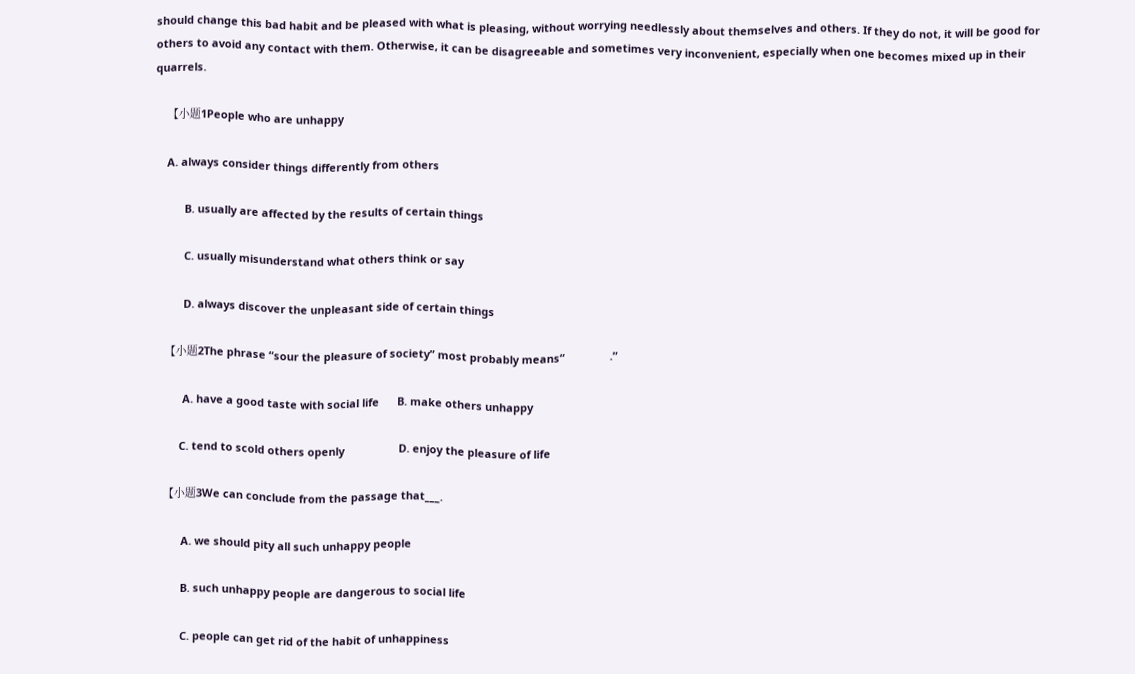should change this bad habit and be pleased with what is pleasing, without worrying needlessly about themselves and others. If they do not, it will be good for others to avoid any contact with them. Otherwise, it can be disagreeable and sometimes very inconvenient, especially when one becomes mixed up in their quarrels.

    【小题1People who are unhappy

    A. always consider things differently from others

          B. usually are affected by the results of certain things

          C. usually misunderstand what others think or say

          D. always discover the unpleasant side of certain things

    【小题2The phrase “sour the pleasure of society” most probably means“               .”

          A. have a good taste with social life      B. make others unhappy

         C. tend to scold others openly                  D. enjoy the pleasure of life

    【小题3We can conclude from the passage that___.

          A. we should pity all such unhappy people

          B. such unhappy people are dangerous to social life

          C. people can get rid of the habit of unhappiness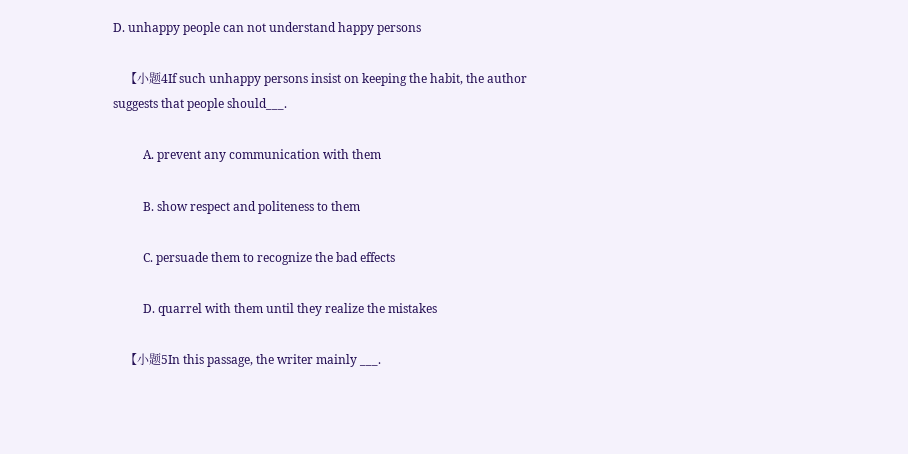D. unhappy people can not understand happy persons

    【小题4If such unhappy persons insist on keeping the habit, the author suggests that people should___.

          A. prevent any communication with them

          B. show respect and politeness to them

          C. persuade them to recognize the bad effects

          D. quarrel with them until they realize the mistakes

    【小题5In this passage, the writer mainly ___.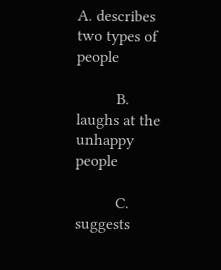A. describes two types of people

          B. laughs at the unhappy people

          C. suggests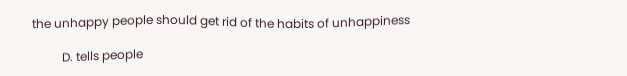the unhappy people should get rid of the habits of unhappiness

          D. tells people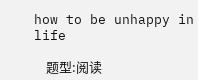how to be unhappy in life

    题型:阅读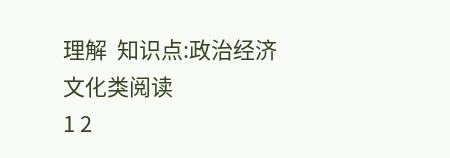理解  知识点:政治经济文化类阅读
1 2